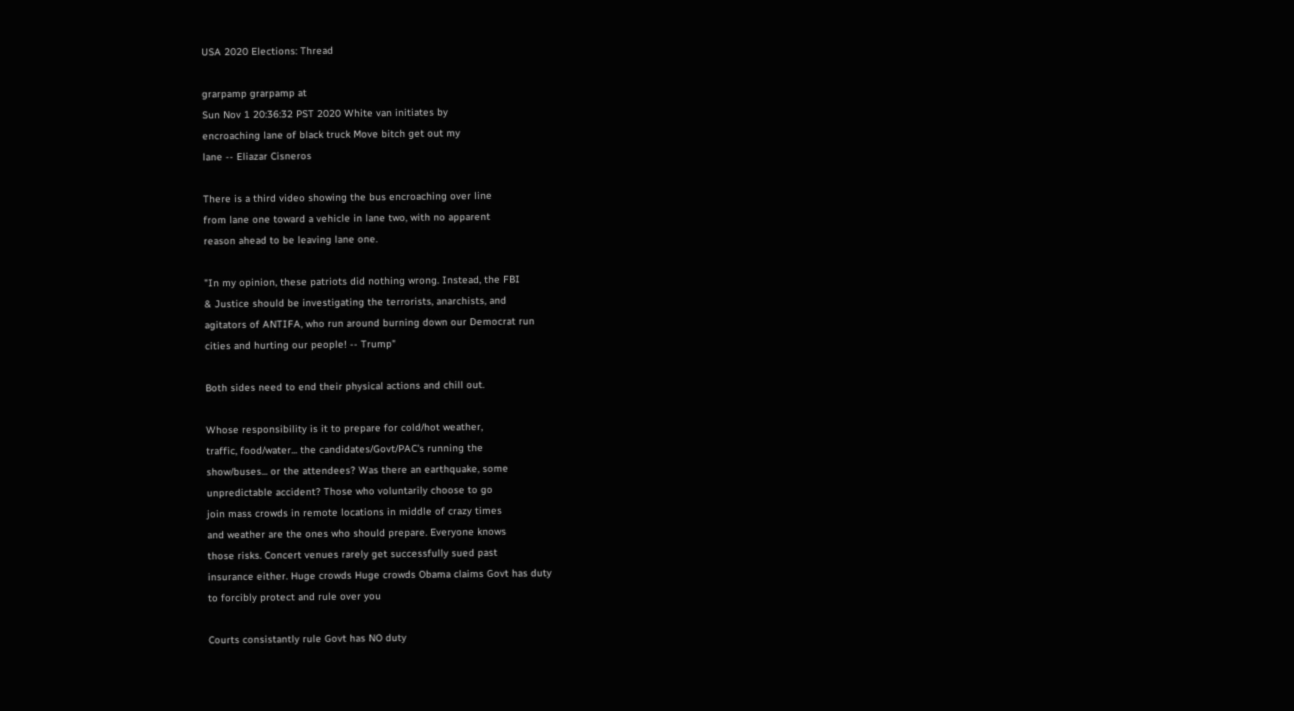USA 2020 Elections: Thread

grarpamp grarpamp at
Sun Nov 1 20:36:32 PST 2020 White van initiates by
encroaching lane of black truck Move bitch get out my
lane -- Eliazar Cisneros

There is a third video showing the bus encroaching over line
from lane one toward a vehicle in lane two, with no apparent
reason ahead to be leaving lane one.

"In my opinion, these patriots did nothing wrong. Instead, the FBI
& Justice should be investigating the terrorists, anarchists, and
agitators of ANTIFA, who run around burning down our Democrat run
cities and hurting our people! -- Trump"

Both sides need to end their physical actions and chill out.

Whose responsibility is it to prepare for cold/hot weather,
traffic, food/water... the candidates/Govt/PAC's running the
show/buses... or the attendees? Was there an earthquake, some
unpredictable accident? Those who voluntarily choose to go
join mass crowds in remote locations in middle of crazy times
and weather are the ones who should prepare. Everyone knows
those risks. Concert venues rarely get successfully sued past
insurance either. Huge crowds Huge crowds Obama claims Govt has duty
to forcibly protect and rule over you

Courts consistantly rule Govt has NO duty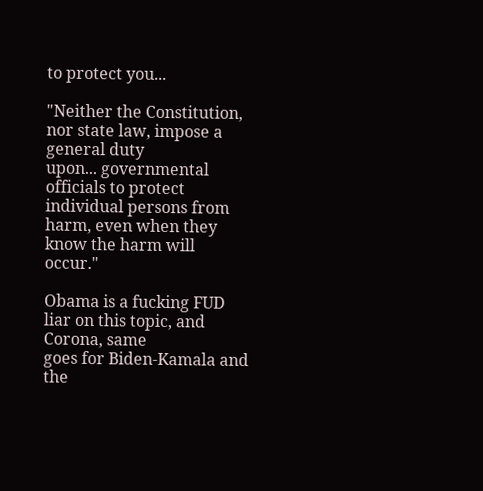to protect you...

"Neither the Constitution, nor state law, impose a general duty
upon... governmental officials to protect individual persons from
harm, even when they know the harm will occur."

Obama is a fucking FUD liar on this topic, and Corona, same
goes for Biden-Kamala and the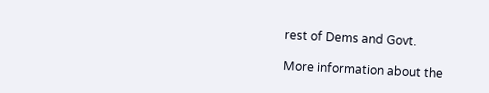rest of Dems and Govt.

More information about the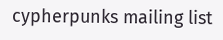cypherpunks mailing list